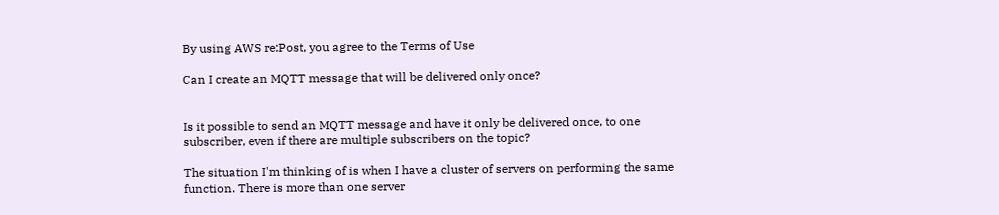By using AWS re:Post, you agree to the Terms of Use

Can I create an MQTT message that will be delivered only once?


Is it possible to send an MQTT message and have it only be delivered once, to one subscriber, even if there are multiple subscribers on the topic?

The situation I'm thinking of is when I have a cluster of servers on performing the same function. There is more than one server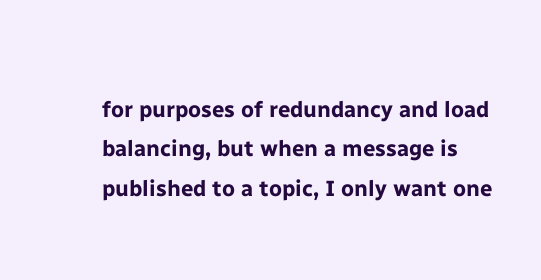for purposes of redundancy and load balancing, but when a message is published to a topic, I only want one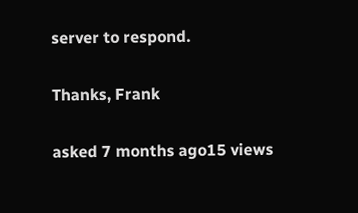server to respond.

Thanks, Frank

asked 7 months ago15 views